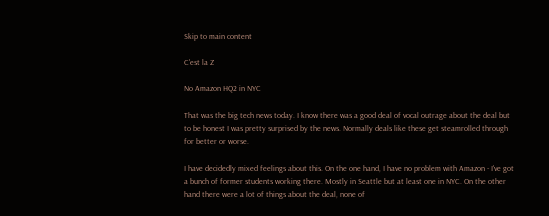Skip to main content

C'est la Z

No Amazon HQ2 in NYC

That was the big tech news today. I know there was a good deal of vocal outrage about the deal but to be honest I was pretty surprised by the news. Normally deals like these get steamrolled through for better or worse.

I have decidedly mixed feelings about this. On the one hand, I have no problem with Amazon - I've got a bunch of former students working there. Mostly in Seattle but at least one in NYC. On the other hand there were a lot of things about the deal, none of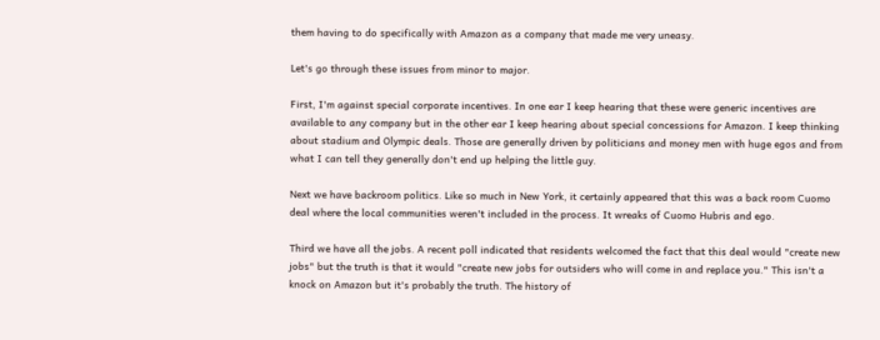them having to do specifically with Amazon as a company that made me very uneasy.

Let's go through these issues from minor to major.

First, I'm against special corporate incentives. In one ear I keep hearing that these were generic incentives are available to any company but in the other ear I keep hearing about special concessions for Amazon. I keep thinking about stadium and Olympic deals. Those are generally driven by politicians and money men with huge egos and from what I can tell they generally don't end up helping the little guy.

Next we have backroom politics. Like so much in New York, it certainly appeared that this was a back room Cuomo deal where the local communities weren't included in the process. It wreaks of Cuomo Hubris and ego.

Third we have all the jobs. A recent poll indicated that residents welcomed the fact that this deal would "create new jobs" but the truth is that it would "create new jobs for outsiders who will come in and replace you." This isn't a knock on Amazon but it's probably the truth. The history of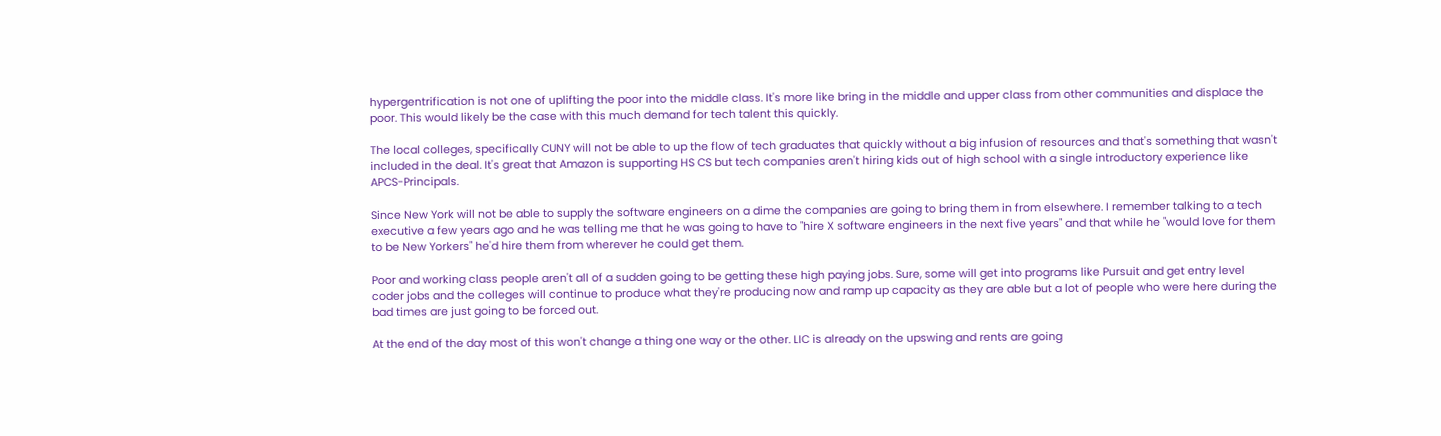hypergentrification is not one of uplifting the poor into the middle class. It's more like bring in the middle and upper class from other communities and displace the poor. This would likely be the case with this much demand for tech talent this quickly.

The local colleges, specifically CUNY will not be able to up the flow of tech graduates that quickly without a big infusion of resources and that's something that wasn't included in the deal. It's great that Amazon is supporting HS CS but tech companies aren't hiring kids out of high school with a single introductory experience like APCS-Principals.

Since New York will not be able to supply the software engineers on a dime the companies are going to bring them in from elsewhere. I remember talking to a tech executive a few years ago and he was telling me that he was going to have to "hire X software engineers in the next five years" and that while he "would love for them to be New Yorkers" he'd hire them from wherever he could get them.

Poor and working class people aren't all of a sudden going to be getting these high paying jobs. Sure, some will get into programs like Pursuit and get entry level coder jobs and the colleges will continue to produce what they're producing now and ramp up capacity as they are able but a lot of people who were here during the bad times are just going to be forced out.

At the end of the day most of this won't change a thing one way or the other. LIC is already on the upswing and rents are going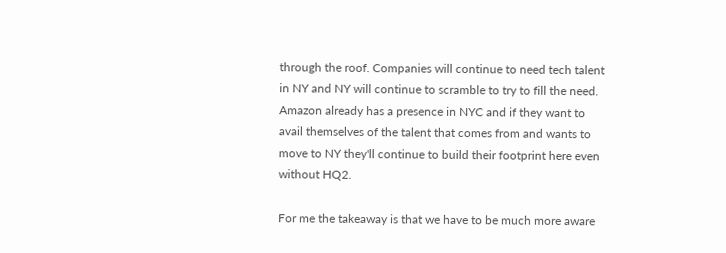through the roof. Companies will continue to need tech talent in NY and NY will continue to scramble to try to fill the need. Amazon already has a presence in NYC and if they want to avail themselves of the talent that comes from and wants to move to NY they'll continue to build their footprint here even without HQ2.

For me the takeaway is that we have to be much more aware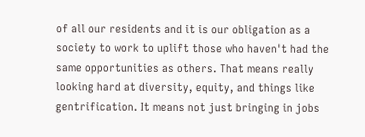of all our residents and it is our obligation as a society to work to uplift those who haven't had the same opportunities as others. That means really looking hard at diversity, equity, and things like gentrification. It means not just bringing in jobs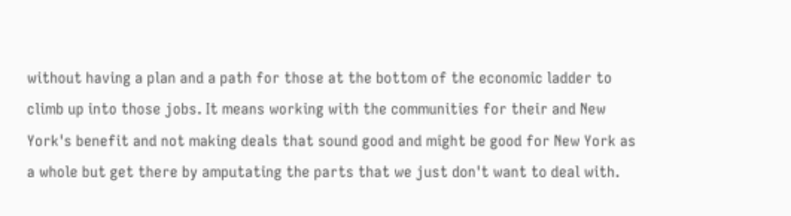without having a plan and a path for those at the bottom of the economic ladder to climb up into those jobs. It means working with the communities for their and New York's benefit and not making deals that sound good and might be good for New York as a whole but get there by amputating the parts that we just don't want to deal with.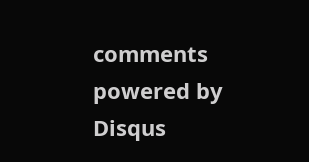comments powered by Disqus